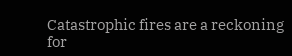Catastrophic fires are a reckoning for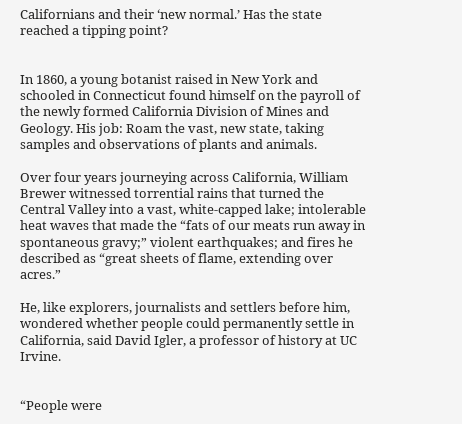Californians and their ‘new normal.’ Has the state reached a tipping point?


In 1860, a young botanist raised in New York and schooled in Connecticut found himself on the payroll of the newly formed California Division of Mines and Geology. His job: Roam the vast, new state, taking samples and observations of plants and animals.

Over four years journeying across California, William Brewer witnessed torrential rains that turned the Central Valley into a vast, white-capped lake; intolerable heat waves that made the “fats of our meats run away in spontaneous gravy;” violent earthquakes; and fires he described as “great sheets of flame, extending over acres.”

He, like explorers, journalists and settlers before him, wondered whether people could permanently settle in California, said David Igler, a professor of history at UC Irvine.


“People were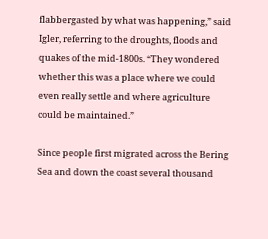flabbergasted by what was happening,” said Igler, referring to the droughts, floods and quakes of the mid-1800s. “They wondered whether this was a place where we could even really settle and where agriculture could be maintained.”

Since people first migrated across the Bering Sea and down the coast several thousand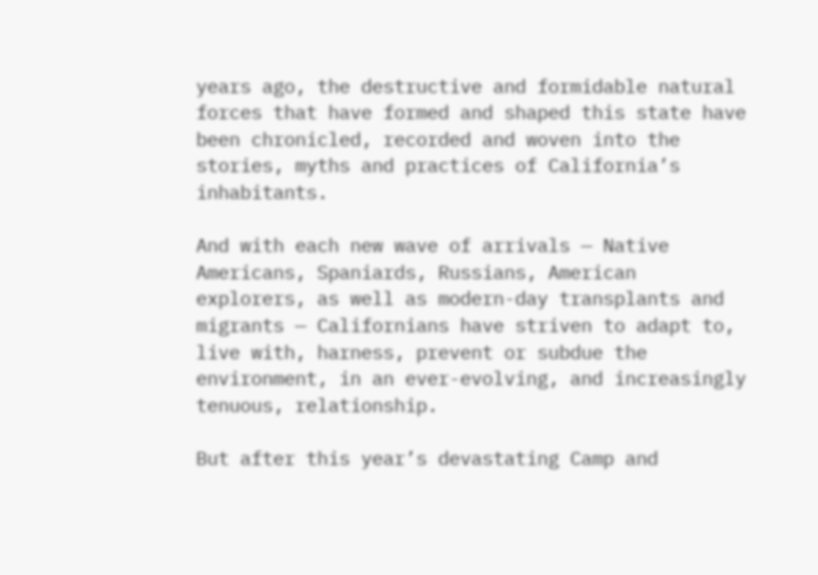years ago, the destructive and formidable natural forces that have formed and shaped this state have been chronicled, recorded and woven into the stories, myths and practices of California’s inhabitants.

And with each new wave of arrivals — Native Americans, Spaniards, Russians, American explorers, as well as modern-day transplants and migrants — Californians have striven to adapt to, live with, harness, prevent or subdue the environment, in an ever-evolving, and increasingly tenuous, relationship.

But after this year’s devastating Camp and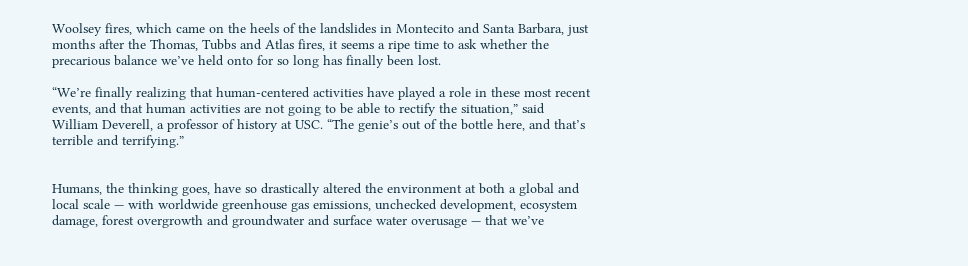Woolsey fires, which came on the heels of the landslides in Montecito and Santa Barbara, just months after the Thomas, Tubbs and Atlas fires, it seems a ripe time to ask whether the precarious balance we’ve held onto for so long has finally been lost.

“We’re finally realizing that human-centered activities have played a role in these most recent events, and that human activities are not going to be able to rectify the situation,” said William Deverell, a professor of history at USC. “The genie’s out of the bottle here, and that’s terrible and terrifying.”


Humans, the thinking goes, have so drastically altered the environment at both a global and local scale — with worldwide greenhouse gas emissions, unchecked development, ecosystem damage, forest overgrowth and groundwater and surface water overusage — that we’ve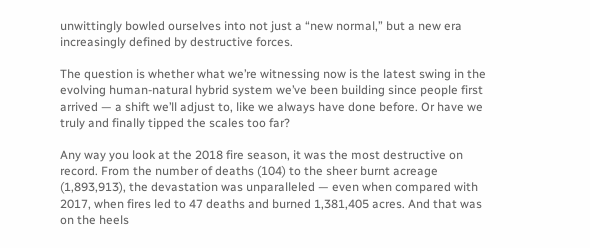unwittingly bowled ourselves into not just a “new normal,” but a new era increasingly defined by destructive forces.

The question is whether what we’re witnessing now is the latest swing in the evolving human-natural hybrid system we’ve been building since people first arrived — a shift we’ll adjust to, like we always have done before. Or have we truly and finally tipped the scales too far?

Any way you look at the 2018 fire season, it was the most destructive on record. From the number of deaths (104) to the sheer burnt acreage (1,893,913), the devastation was unparalleled — even when compared with 2017, when fires led to 47 deaths and burned 1,381,405 acres. And that was on the heels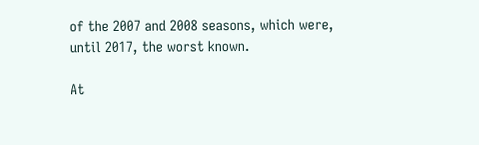of the 2007 and 2008 seasons, which were, until 2017, the worst known.

At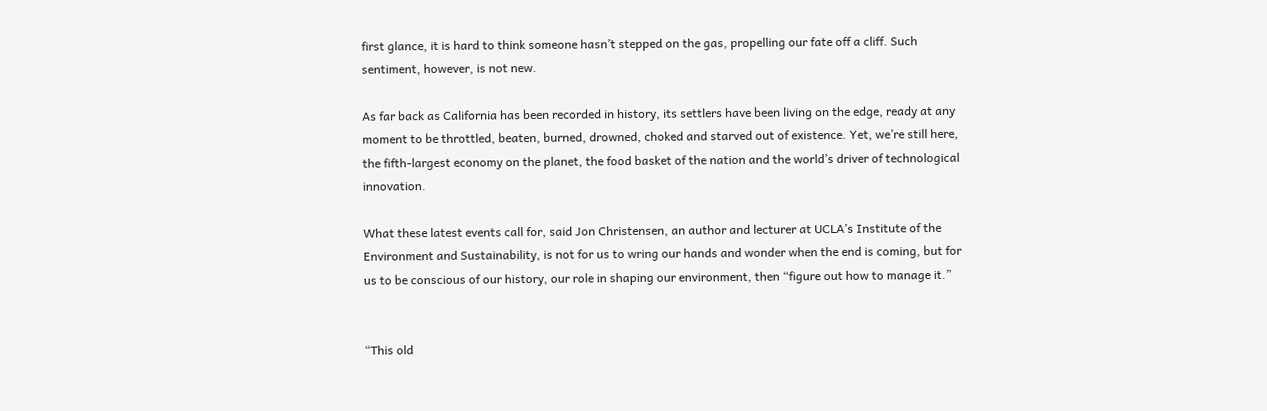first glance, it is hard to think someone hasn’t stepped on the gas, propelling our fate off a cliff. Such sentiment, however, is not new.

As far back as California has been recorded in history, its settlers have been living on the edge, ready at any moment to be throttled, beaten, burned, drowned, choked and starved out of existence. Yet, we’re still here, the fifth-largest economy on the planet, the food basket of the nation and the world’s driver of technological innovation.

What these latest events call for, said Jon Christensen, an author and lecturer at UCLA’s Institute of the Environment and Sustainability, is not for us to wring our hands and wonder when the end is coming, but for us to be conscious of our history, our role in shaping our environment, then “figure out how to manage it.”


“This old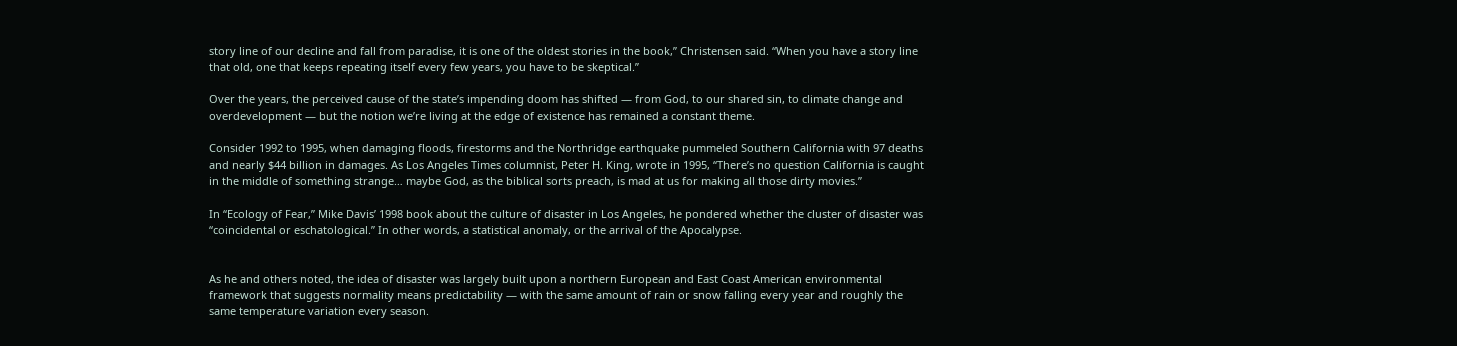story line of our decline and fall from paradise, it is one of the oldest stories in the book,” Christensen said. “When you have a story line that old, one that keeps repeating itself every few years, you have to be skeptical.”

Over the years, the perceived cause of the state’s impending doom has shifted — from God, to our shared sin, to climate change and overdevelopment — but the notion we’re living at the edge of existence has remained a constant theme.

Consider 1992 to 1995, when damaging floods, firestorms and the Northridge earthquake pummeled Southern California with 97 deaths and nearly $44 billion in damages. As Los Angeles Times columnist, Peter H. King, wrote in 1995, “There’s no question California is caught in the middle of something strange… maybe God, as the biblical sorts preach, is mad at us for making all those dirty movies.”

In “Ecology of Fear,” Mike Davis’ 1998 book about the culture of disaster in Los Angeles, he pondered whether the cluster of disaster was “coincidental or eschatological.” In other words, a statistical anomaly, or the arrival of the Apocalypse.


As he and others noted, the idea of disaster was largely built upon a northern European and East Coast American environmental framework that suggests normality means predictability — with the same amount of rain or snow falling every year and roughly the same temperature variation every season.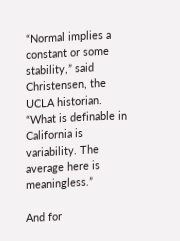“Normal implies a constant or some stability,” said Christensen, the UCLA historian. “What is definable in California is variability. The average here is meaningless.”

And for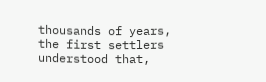thousands of years, the first settlers understood that,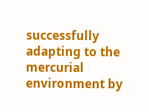successfully adapting to the mercurial environment by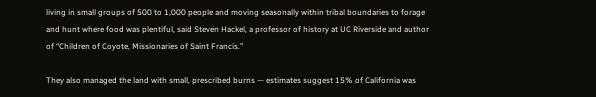living in small groups of 500 to 1,000 people and moving seasonally within tribal boundaries to forage and hunt where food was plentiful, said Steven Hackel, a professor of history at UC Riverside and author of “Children of Coyote, Missionaries of Saint Francis.”

They also managed the land with small, prescribed burns — estimates suggest 15% of California was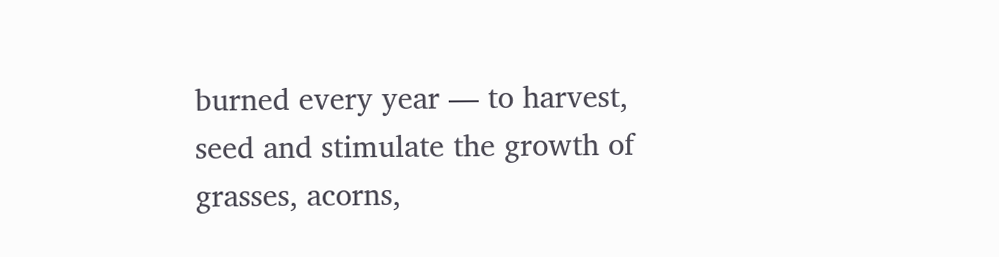burned every year — to harvest, seed and stimulate the growth of grasses, acorns,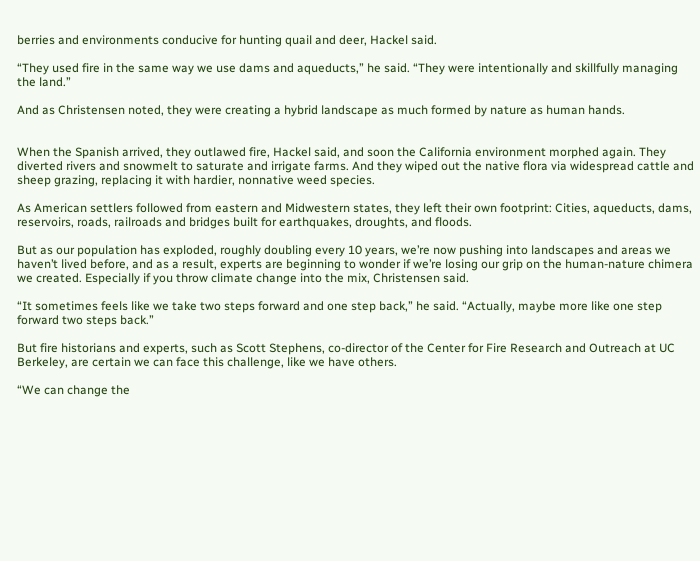berries and environments conducive for hunting quail and deer, Hackel said.

“They used fire in the same way we use dams and aqueducts,” he said. “They were intentionally and skillfully managing the land.”

And as Christensen noted, they were creating a hybrid landscape as much formed by nature as human hands.


When the Spanish arrived, they outlawed fire, Hackel said, and soon the California environment morphed again. They diverted rivers and snowmelt to saturate and irrigate farms. And they wiped out the native flora via widespread cattle and sheep grazing, replacing it with hardier, nonnative weed species.

As American settlers followed from eastern and Midwestern states, they left their own footprint: Cities, aqueducts, dams, reservoirs, roads, railroads and bridges built for earthquakes, droughts, and floods.

But as our population has exploded, roughly doubling every 10 years, we’re now pushing into landscapes and areas we haven’t lived before, and as a result, experts are beginning to wonder if we’re losing our grip on the human-nature chimera we created. Especially if you throw climate change into the mix, Christensen said.

“It sometimes feels like we take two steps forward and one step back,” he said. “Actually, maybe more like one step forward two steps back.”

But fire historians and experts, such as Scott Stephens, co-director of the Center for Fire Research and Outreach at UC Berkeley, are certain we can face this challenge, like we have others.

“We can change the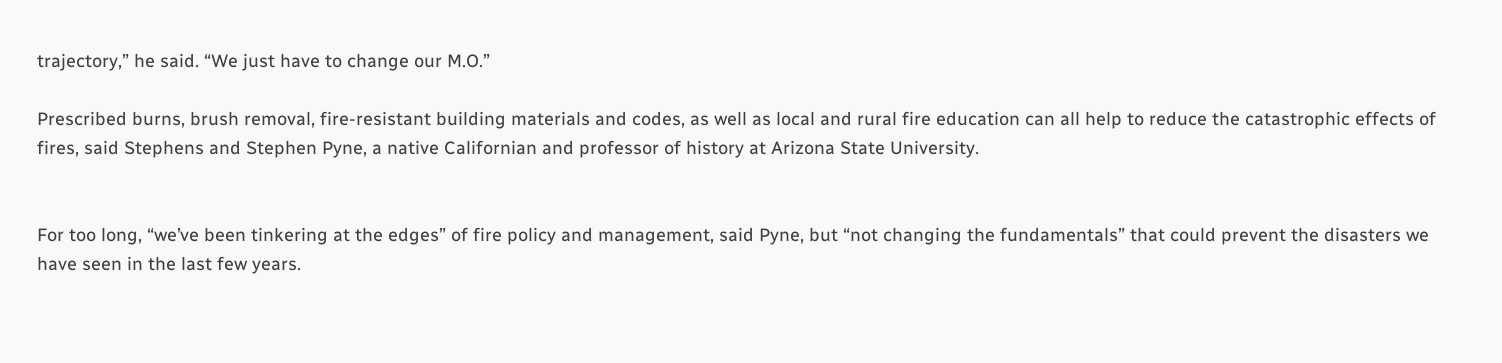trajectory,” he said. “We just have to change our M.O.”

Prescribed burns, brush removal, fire-resistant building materials and codes, as well as local and rural fire education can all help to reduce the catastrophic effects of fires, said Stephens and Stephen Pyne, a native Californian and professor of history at Arizona State University.


For too long, “we’ve been tinkering at the edges” of fire policy and management, said Pyne, but “not changing the fundamentals” that could prevent the disasters we have seen in the last few years.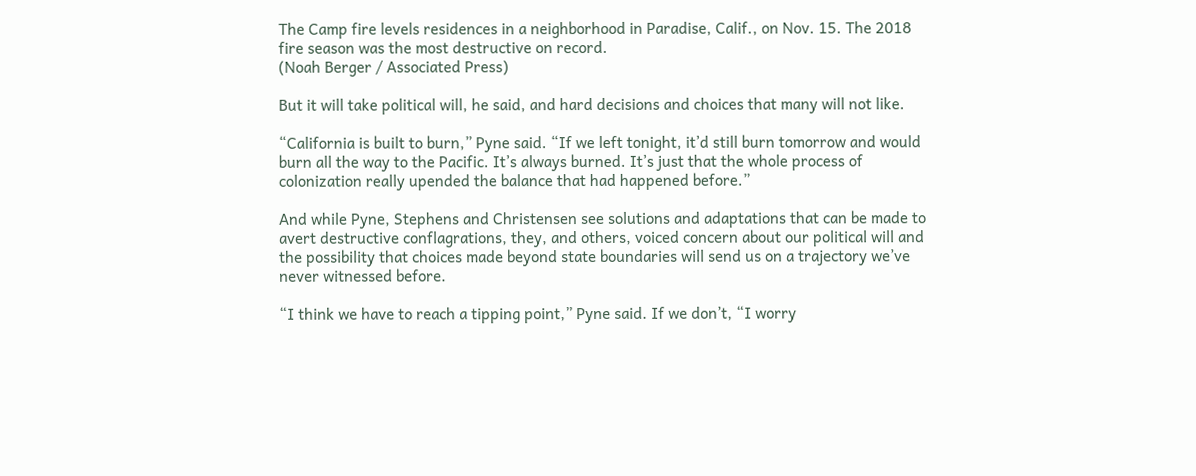The Camp fire levels residences in a neighborhood in Paradise, Calif., on Nov. 15. The 2018 fire season was the most destructive on record.
(Noah Berger / Associated Press)

But it will take political will, he said, and hard decisions and choices that many will not like.

“California is built to burn,” Pyne said. “If we left tonight, it’d still burn tomorrow and would burn all the way to the Pacific. It’s always burned. It’s just that the whole process of colonization really upended the balance that had happened before.”

And while Pyne, Stephens and Christensen see solutions and adaptations that can be made to avert destructive conflagrations, they, and others, voiced concern about our political will and the possibility that choices made beyond state boundaries will send us on a trajectory we’ve never witnessed before.

“I think we have to reach a tipping point,” Pyne said. If we don’t, “I worry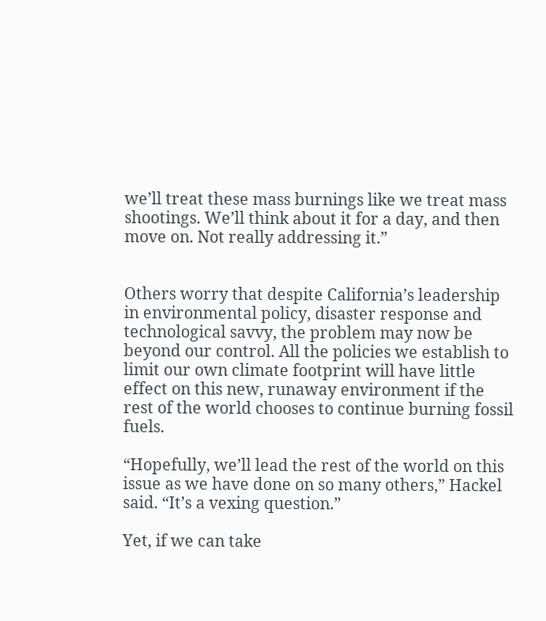we’ll treat these mass burnings like we treat mass shootings. We’ll think about it for a day, and then move on. Not really addressing it.”


Others worry that despite California’s leadership in environmental policy, disaster response and technological savvy, the problem may now be beyond our control. All the policies we establish to limit our own climate footprint will have little effect on this new, runaway environment if the rest of the world chooses to continue burning fossil fuels.

“Hopefully, we’ll lead the rest of the world on this issue as we have done on so many others,” Hackel said. “It’s a vexing question.”

Yet, if we can take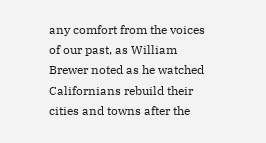any comfort from the voices of our past, as William Brewer noted as he watched Californians rebuild their cities and towns after the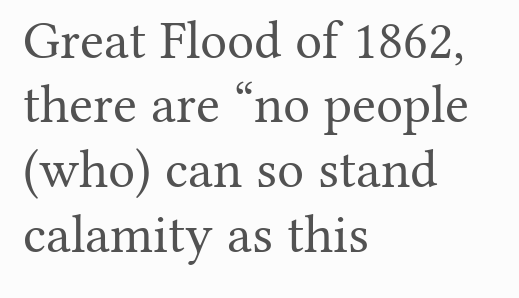Great Flood of 1862, there are “no people (who) can so stand calamity as this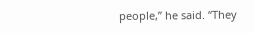people,” he said. “They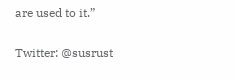are used to it.”

Twitter: @susrust